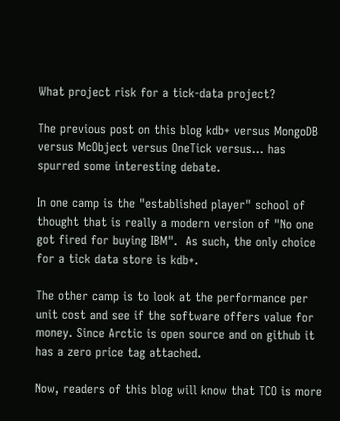What project risk for a tick-data project?

The previous post on this blog kdb+ versus MongoDB versus McObject versus OneTick versus... has spurred some interesting debate.

In one camp is the "established player" school of thought that is really a modern version of "No one got fired for buying IBM".  As such, the only choice for a tick data store is kdb+.

The other camp is to look at the performance per unit cost and see if the software offers value for money. Since Arctic is open source and on github it has a zero price tag attached.

Now, readers of this blog will know that TCO is more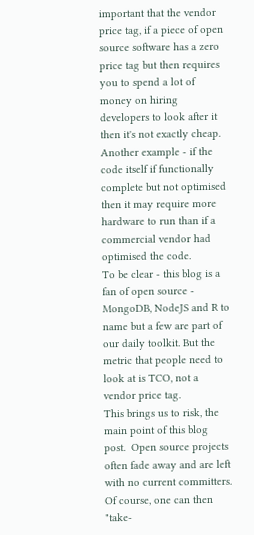important that the vendor price tag, if a piece of open source software has a zero price tag but then requires you to spend a lot of money on hiring developers to look after it then it's not exactly cheap.  Another example - if the code itself if functionally complete but not optimised then it may require more hardware to run than if a commercial vendor had optimised the code.
To be clear - this blog is a fan of open source - MongoDB, NodeJS and R to name but a few are part of our daily toolkit. But the metric that people need to look at is TCO, not a vendor price tag.
This brings us to risk, the main point of this blog post.  Open source projects often fade away and are left with no current committers.  Of course, one can then "take-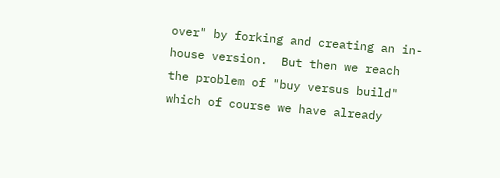over" by forking and creating an in-house version.  But then we reach the problem of "buy versus build" which of course we have already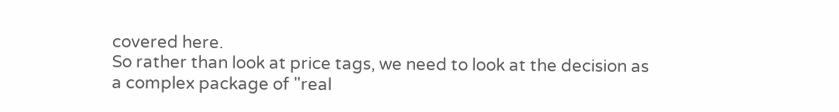covered here.
So rather than look at price tags, we need to look at the decision as a complex package of "real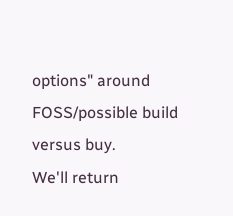options" around FOSS/possible build versus buy.
We'll return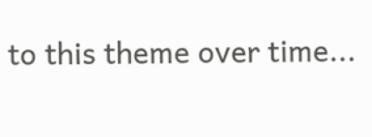to this theme over time...